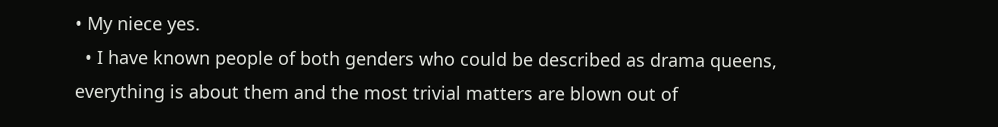• My niece yes.
  • I have known people of both genders who could be described as drama queens, everything is about them and the most trivial matters are blown out of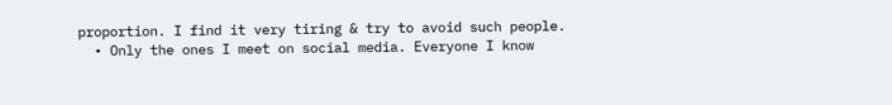proportion. I find it very tiring & try to avoid such people.
  • Only the ones I meet on social media. Everyone I know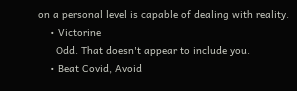on a personal level is capable of dealing with reality.
    • Victorine
      Odd. That doesn't appear to include you.
    • Beat Covid, Avoid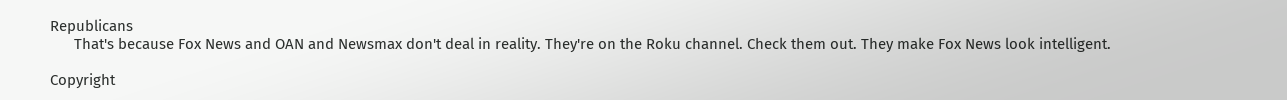Republicans
      That's because Fox News and OAN and Newsmax don't deal in reality. They're on the Roku channel. Check them out. They make Fox News look intelligent.

Copyright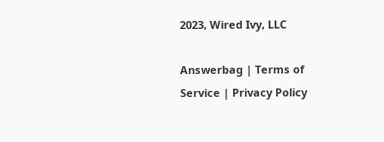2023, Wired Ivy, LLC

Answerbag | Terms of Service | Privacy Policy